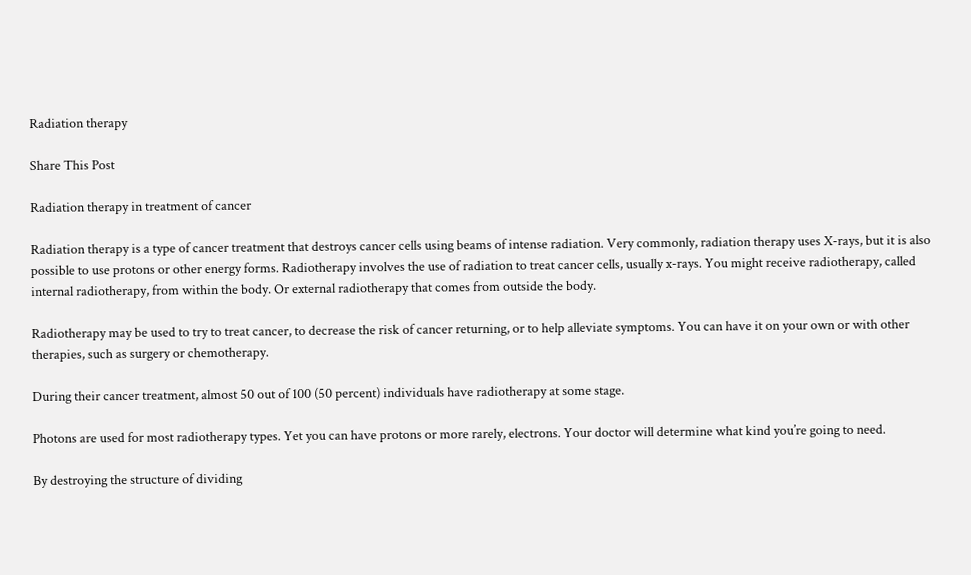Radiation therapy

Share This Post

Radiation therapy in treatment of cancer

Radiation therapy is a type of cancer treatment that destroys cancer cells using beams of intense radiation. Very commonly, radiation therapy uses X-rays, but it is also possible to use protons or other energy forms. Radiotherapy involves the use of radiation to treat cancer cells, usually x-rays. You might receive radiotherapy, called internal radiotherapy, from within the body. Or external radiotherapy that comes from outside the body.

Radiotherapy may be used to try to treat cancer, to decrease the risk of cancer returning, or to help alleviate symptoms. You can have it on your own or with other therapies, such as surgery or chemotherapy.

During their cancer treatment, almost 50 out of 100 (50 percent) individuals have radiotherapy at some stage.

Photons are used for most radiotherapy types. Yet you can have protons or more rarely, electrons. Your doctor will determine what kind you’re going to need.

By destroying the structure of dividing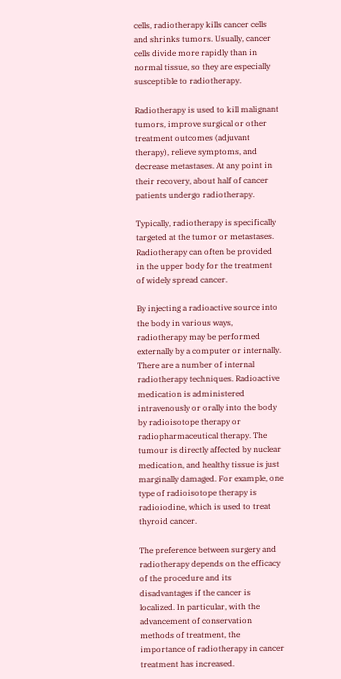cells, radiotherapy kills cancer cells and shrinks tumors. Usually, cancer cells divide more rapidly than in normal tissue, so they are especially susceptible to radiotherapy.

Radiotherapy is used to kill malignant tumors, improve surgical or other treatment outcomes (adjuvant therapy), relieve symptoms, and decrease metastases. At any point in their recovery, about half of cancer patients undergo radiotherapy.

Typically, radiotherapy is specifically targeted at the tumor or metastases. Radiotherapy can often be provided in the upper body for the treatment of widely spread cancer.

By injecting a radioactive source into the body in various ways, radiotherapy may be performed externally by a computer or internally. There are a number of internal radiotherapy techniques. Radioactive medication is administered intravenously or orally into the body by radioisotope therapy or radiopharmaceutical therapy. The tumour is directly affected by nuclear medication, and healthy tissue is just marginally damaged. For example, one type of radioisotope therapy is radioiodine, which is used to treat thyroid cancer.

The preference between surgery and radiotherapy depends on the efficacy of the procedure and its disadvantages if the cancer is localized. In particular, with the advancement of conservation methods of treatment, the importance of radiotherapy in cancer treatment has increased.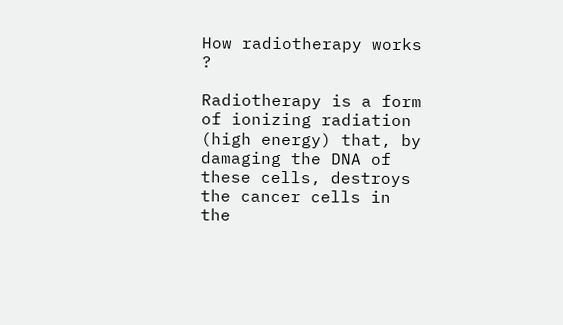How radiotherapy works ?

Radiotherapy is a form of ionizing radiation (high energy) that, by damaging the DNA of these cells, destroys the cancer cells in the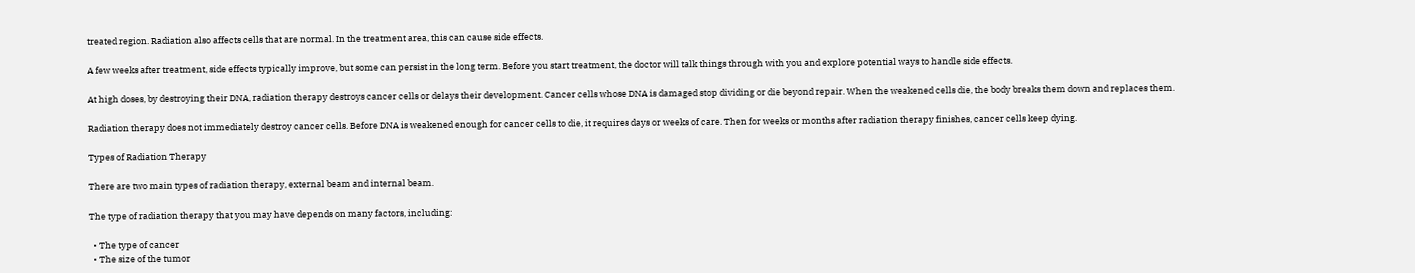treated region. Radiation also affects cells that are normal. In the treatment area, this can cause side effects.

A few weeks after treatment, side effects typically improve, but some can persist in the long term. Before you start treatment, the doctor will talk things through with you and explore potential ways to handle side effects.

At high doses, by destroying their DNA, radiation therapy destroys cancer cells or delays their development. Cancer cells whose DNA is damaged stop dividing or die beyond repair. When the weakened cells die, the body breaks them down and replaces them.

Radiation therapy does not immediately destroy cancer cells. Before DNA is weakened enough for cancer cells to die, it requires days or weeks of care. Then for weeks or months after radiation therapy finishes, cancer cells keep dying.

Types of Radiation Therapy

There are two main types of radiation therapy, external beam and internal beam.

The type of radiation therapy that you may have depends on many factors, including:

  • The type of cancer
  • The size of the tumor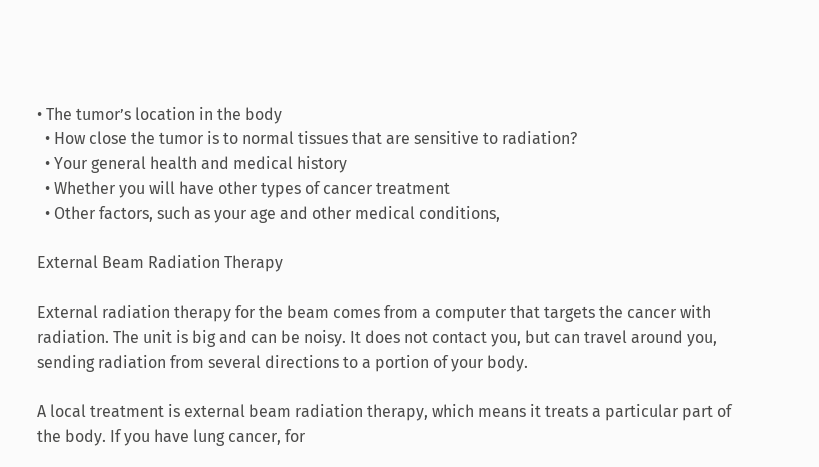• The tumor’s location in the body
  • How close the tumor is to normal tissues that are sensitive to radiation?
  • Your general health and medical history
  • Whether you will have other types of cancer treatment
  • Other factors, such as your age and other medical conditions,

External Beam Radiation Therapy

External radiation therapy for the beam comes from a computer that targets the cancer with radiation. The unit is big and can be noisy. It does not contact you, but can travel around you, sending radiation from several directions to a portion of your body.

A local treatment is external beam radiation therapy, which means it treats a particular part of the body. If you have lung cancer, for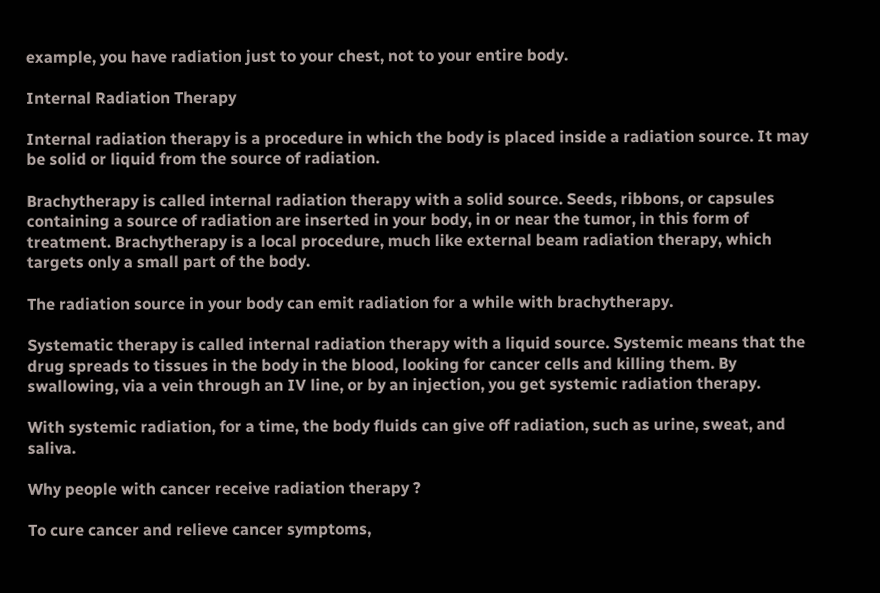example, you have radiation just to your chest, not to your entire body.

Internal Radiation Therapy

Internal radiation therapy is a procedure in which the body is placed inside a radiation source. It may be solid or liquid from the source of radiation.

Brachytherapy is called internal radiation therapy with a solid source. Seeds, ribbons, or capsules containing a source of radiation are inserted in your body, in or near the tumor, in this form of treatment. Brachytherapy is a local procedure, much like external beam radiation therapy, which targets only a small part of the body.

The radiation source in your body can emit radiation for a while with brachytherapy.

Systematic therapy is called internal radiation therapy with a liquid source. Systemic means that the drug spreads to tissues in the body in the blood, looking for cancer cells and killing them. By swallowing, via a vein through an IV line, or by an injection, you get systemic radiation therapy.

With systemic radiation, for a time, the body fluids can give off radiation, such as urine, sweat, and saliva.

Why people with cancer receive radiation therapy ?

To cure cancer and relieve cancer symptoms,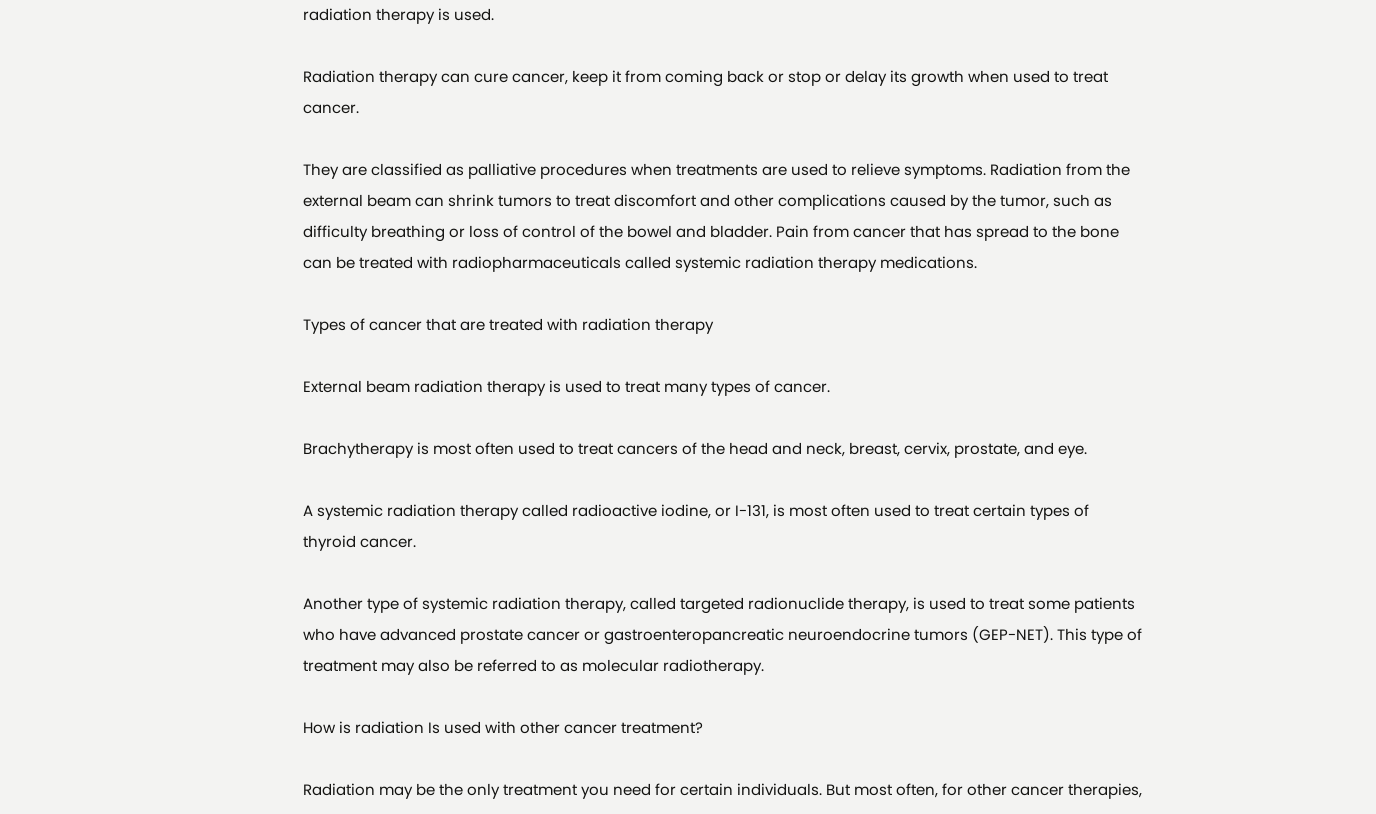radiation therapy is used.

Radiation therapy can cure cancer, keep it from coming back or stop or delay its growth when used to treat cancer.

They are classified as palliative procedures when treatments are used to relieve symptoms. Radiation from the external beam can shrink tumors to treat discomfort and other complications caused by the tumor, such as difficulty breathing or loss of control of the bowel and bladder. Pain from cancer that has spread to the bone can be treated with radiopharmaceuticals called systemic radiation therapy medications.

Types of cancer that are treated with radiation therapy

External beam radiation therapy is used to treat many types of cancer.

Brachytherapy is most often used to treat cancers of the head and neck, breast, cervix, prostate, and eye.

A systemic radiation therapy called radioactive iodine, or I-131, is most often used to treat certain types of thyroid cancer.

Another type of systemic radiation therapy, called targeted radionuclide therapy, is used to treat some patients who have advanced prostate cancer or gastroenteropancreatic neuroendocrine tumors (GEP-NET). This type of treatment may also be referred to as molecular radiotherapy.

How is radiation Is used with other cancer treatment?

Radiation may be the only treatment you need for certain individuals. But most often, for other cancer therapies,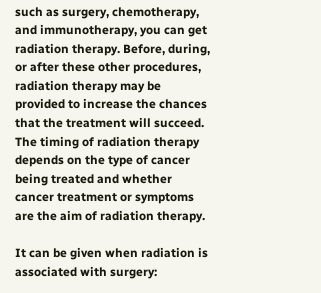such as surgery, chemotherapy, and immunotherapy, you can get radiation therapy. Before, during, or after these other procedures, radiation therapy may be provided to increase the chances that the treatment will succeed. The timing of radiation therapy depends on the type of cancer being treated and whether cancer treatment or symptoms are the aim of radiation therapy.

It can be given when radiation is associated with surgery: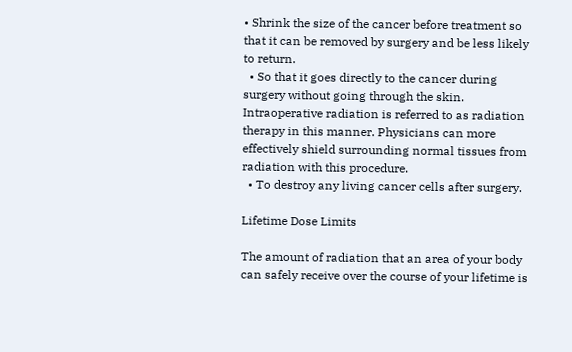• Shrink the size of the cancer before treatment so that it can be removed by surgery and be less likely to return.
  • So that it goes directly to the cancer during surgery without going through the skin. Intraoperative radiation is referred to as radiation therapy in this manner. Physicians can more effectively shield surrounding normal tissues from radiation with this procedure.
  • To destroy any living cancer cells after surgery.

Lifetime Dose Limits

The amount of radiation that an area of your body can safely receive over the course of your lifetime is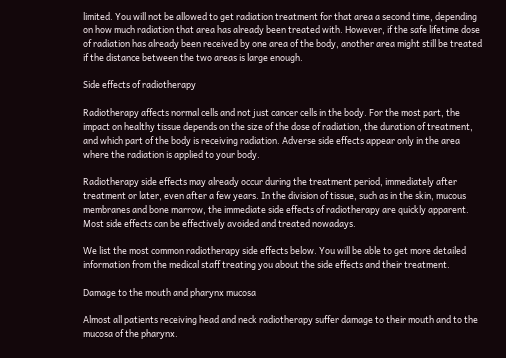limited. You will not be allowed to get radiation treatment for that area a second time, depending on how much radiation that area has already been treated with. However, if the safe lifetime dose of radiation has already been received by one area of the body, another area might still be treated if the distance between the two areas is large enough.

Side effects of radiotherapy

Radiotherapy affects normal cells and not just cancer cells in the body. For the most part, the impact on healthy tissue depends on the size of the dose of radiation, the duration of treatment, and which part of the body is receiving radiation. Adverse side effects appear only in the area where the radiation is applied to your body.

Radiotherapy side effects may already occur during the treatment period, immediately after treatment or later, even after a few years. In the division of tissue, such as in the skin, mucous membranes and bone marrow, the immediate side effects of radiotherapy are quickly apparent. Most side effects can be effectively avoided and treated nowadays.

We list the most common radiotherapy side effects below. You will be able to get more detailed information from the medical staff treating you about the side effects and their treatment.

Damage to the mouth and pharynx mucosa

Almost all patients receiving head and neck radiotherapy suffer damage to their mouth and to the mucosa of the pharynx.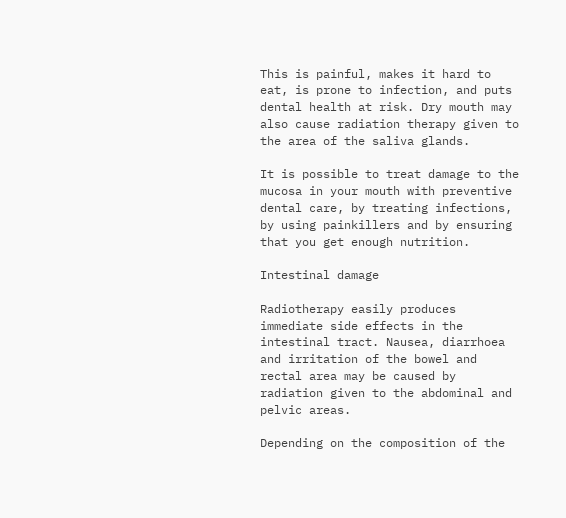This is painful, makes it hard to eat, is prone to infection, and puts dental health at risk. Dry mouth may also cause radiation therapy given to the area of the saliva glands.

It is possible to treat damage to the mucosa in your mouth with preventive dental care, by treating infections, by using painkillers and by ensuring that you get enough nutrition.

Intestinal damage

Radiotherapy easily produces immediate side effects in the intestinal tract. Nausea, diarrhoea and irritation of the bowel and rectal area may be caused by radiation given to the abdominal and pelvic areas.

Depending on the composition of the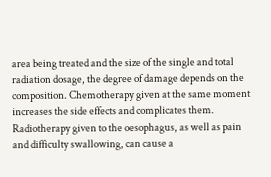area being treated and the size of the single and total radiation dosage, the degree of damage depends on the composition. Chemotherapy given at the same moment increases the side effects and complicates them. Radiotherapy given to the oesophagus, as well as pain and difficulty swallowing, can cause a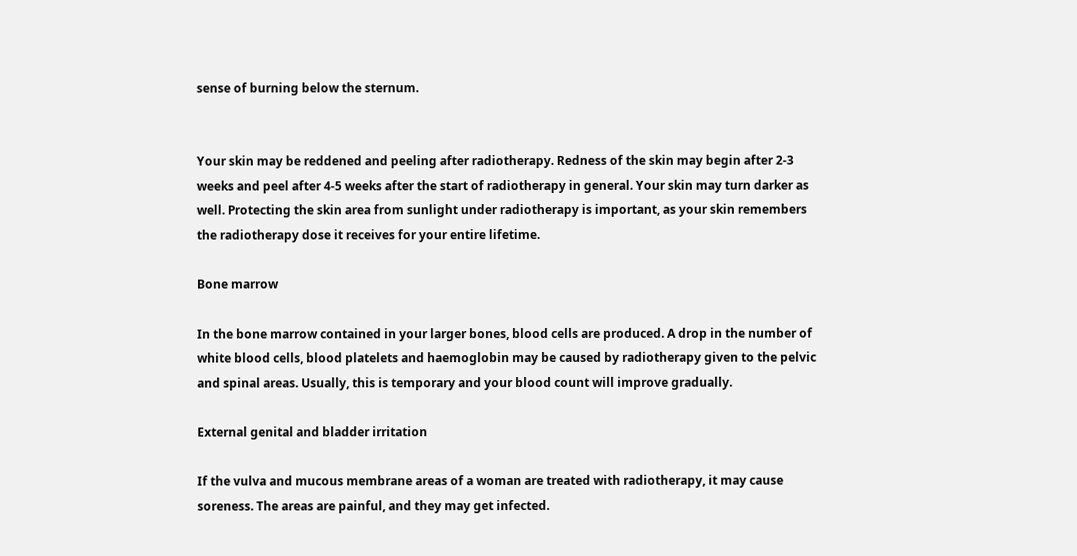sense of burning below the sternum.


Your skin may be reddened and peeling after radiotherapy. Redness of the skin may begin after 2-3 weeks and peel after 4-5 weeks after the start of radiotherapy in general. Your skin may turn darker as well. Protecting the skin area from sunlight under radiotherapy is important, as your skin remembers the radiotherapy dose it receives for your entire lifetime.

Bone marrow

In the bone marrow contained in your larger bones, blood cells are produced. A drop in the number of white blood cells, blood platelets and haemoglobin may be caused by radiotherapy given to the pelvic and spinal areas. Usually, this is temporary and your blood count will improve gradually.

External genital and bladder irritation

If the vulva and mucous membrane areas of a woman are treated with radiotherapy, it may cause soreness. The areas are painful, and they may get infected.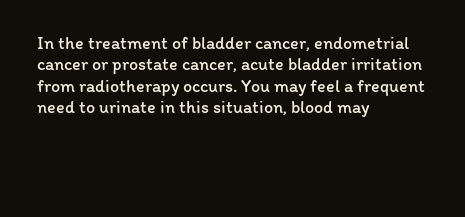In the treatment of bladder cancer, endometrial cancer or prostate cancer, acute bladder irritation from radiotherapy occurs. You may feel a frequent need to urinate in this situation, blood may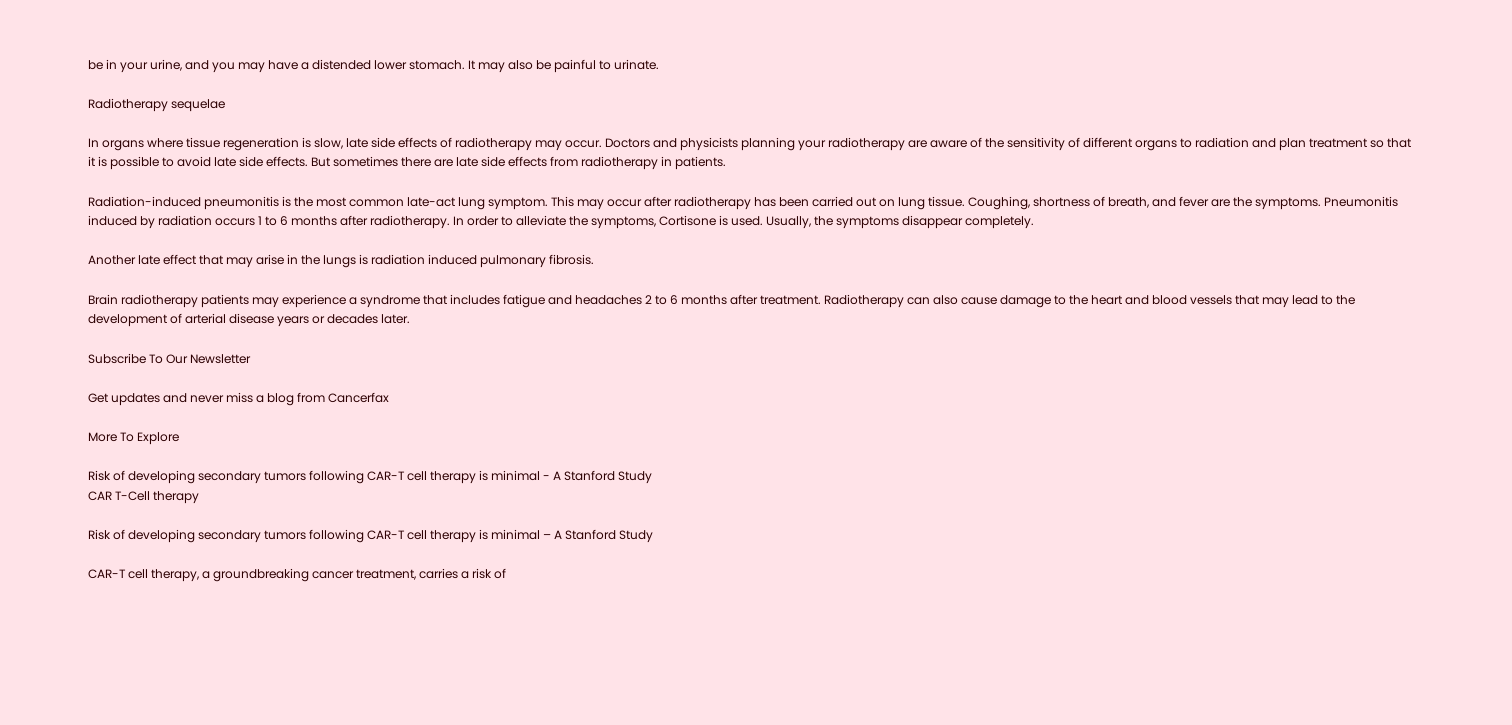be in your urine, and you may have a distended lower stomach. It may also be painful to urinate.

Radiotherapy sequelae

In organs where tissue regeneration is slow, late side effects of radiotherapy may occur. Doctors and physicists planning your radiotherapy are aware of the sensitivity of different organs to radiation and plan treatment so that it is possible to avoid late side effects. But sometimes there are late side effects from radiotherapy in patients.

Radiation-induced pneumonitis is the most common late-act lung symptom. This may occur after radiotherapy has been carried out on lung tissue. Coughing, shortness of breath, and fever are the symptoms. Pneumonitis induced by radiation occurs 1 to 6 months after radiotherapy. In order to alleviate the symptoms, Cortisone is used. Usually, the symptoms disappear completely.

Another late effect that may arise in the lungs is radiation induced pulmonary fibrosis.

Brain radiotherapy patients may experience a syndrome that includes fatigue and headaches 2 to 6 months after treatment. Radiotherapy can also cause damage to the heart and blood vessels that may lead to the development of arterial disease years or decades later.

Subscribe To Our Newsletter

Get updates and never miss a blog from Cancerfax

More To Explore

Risk of developing secondary tumors following CAR-T cell therapy is minimal - A Stanford Study
CAR T-Cell therapy

Risk of developing secondary tumors following CAR-T cell therapy is minimal – A Stanford Study

CAR-T cell therapy, a groundbreaking cancer treatment, carries a risk of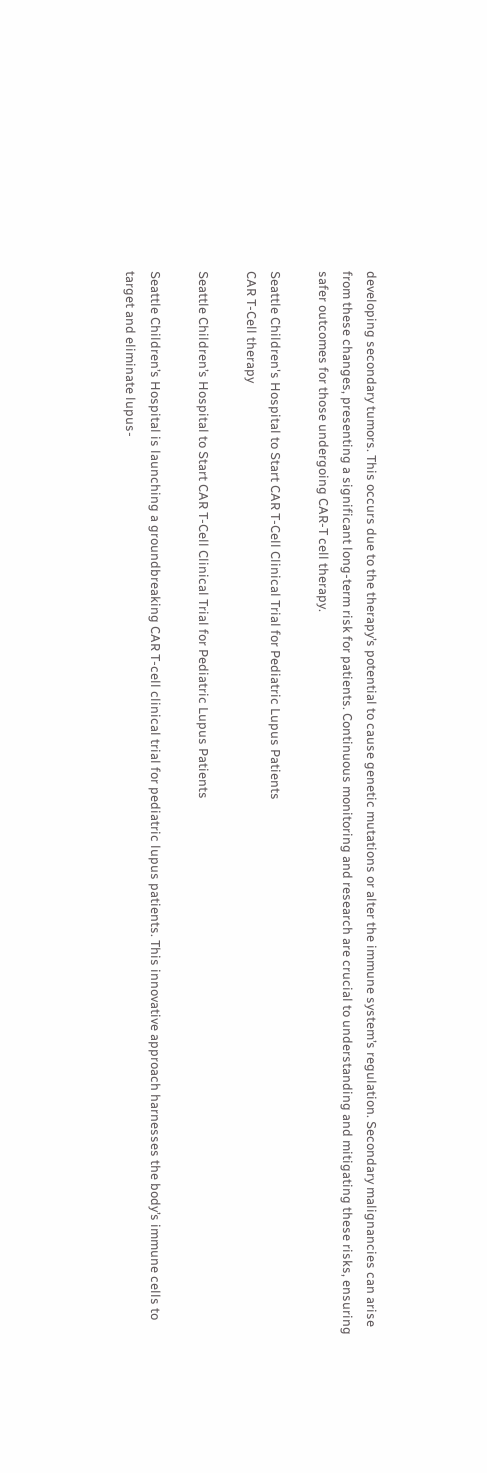developing secondary tumors. This occurs due to the therapy’s potential to cause genetic mutations or alter the immune system’s regulation. Secondary malignancies can arise from these changes, presenting a significant long-term risk for patients. Continuous monitoring and research are crucial to understanding and mitigating these risks, ensuring safer outcomes for those undergoing CAR-T cell therapy.

Seattle Children's Hospital to Start CAR T-Cell Clinical Trial for Pediatric Lupus Patients
CAR T-Cell therapy

Seattle Children’s Hospital to Start CAR T-Cell Clinical Trial for Pediatric Lupus Patients

Seattle Children’s Hospital is launching a groundbreaking CAR T-cell clinical trial for pediatric lupus patients. This innovative approach harnesses the body’s immune cells to target and eliminate lupus-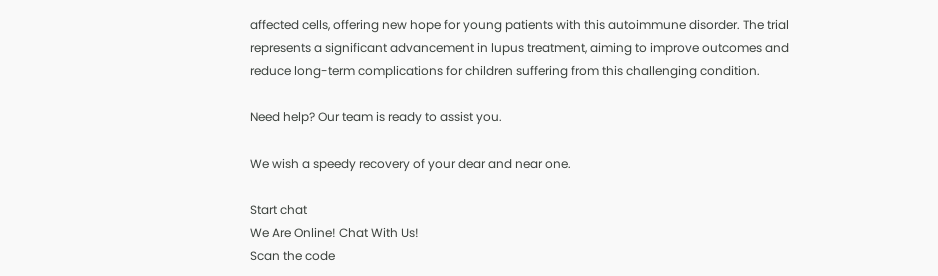affected cells, offering new hope for young patients with this autoimmune disorder. The trial represents a significant advancement in lupus treatment, aiming to improve outcomes and reduce long-term complications for children suffering from this challenging condition.

Need help? Our team is ready to assist you.

We wish a speedy recovery of your dear and near one.

Start chat
We Are Online! Chat With Us!
Scan the code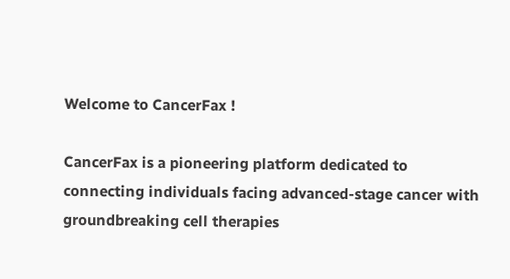Welcome to CancerFax !

CancerFax is a pioneering platform dedicated to connecting individuals facing advanced-stage cancer with groundbreaking cell therapies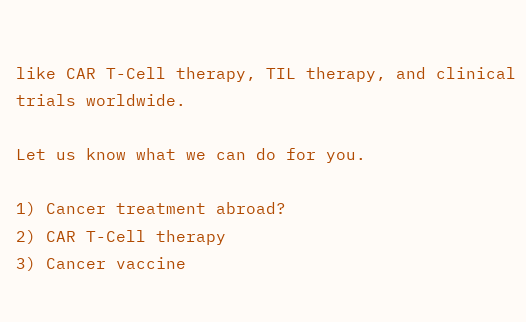like CAR T-Cell therapy, TIL therapy, and clinical trials worldwide.

Let us know what we can do for you.

1) Cancer treatment abroad?
2) CAR T-Cell therapy
3) Cancer vaccine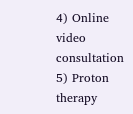4) Online video consultation
5) Proton therapy